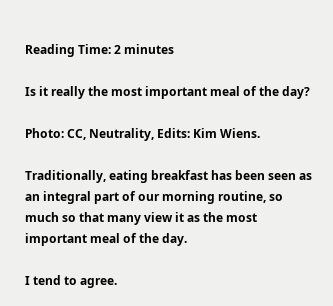Reading Time: 2 minutes

Is it really the most important meal of the day?

Photo: CC, Neutrality, Edits: Kim Wiens.

Traditionally, eating breakfast has been seen as an integral part of our morning routine, so much so that many view it as the most important meal of the day.

I tend to agree.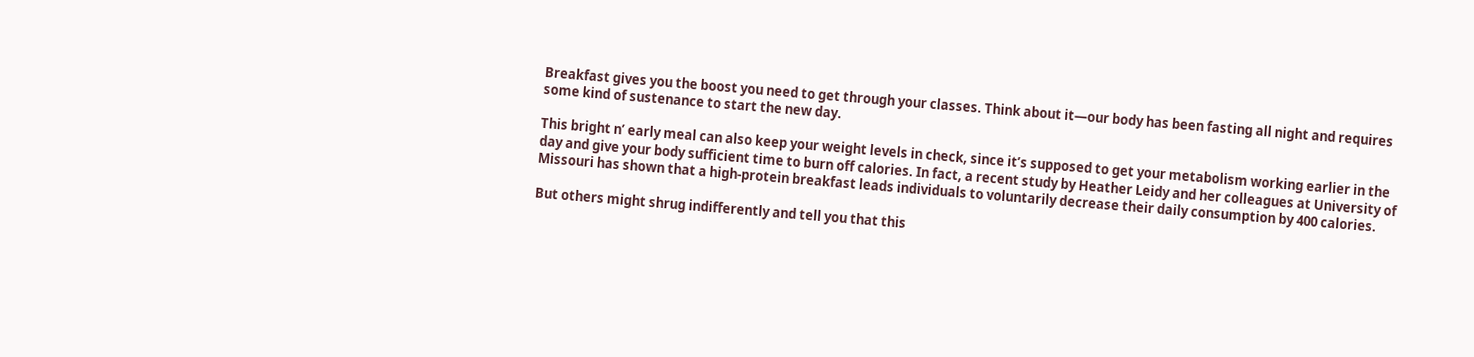Breakfast gives you the boost you need to get through your classes. Think about it—our body has been fasting all night and requires some kind of sustenance to start the new day.

This bright n’ early meal can also keep your weight levels in check, since it’s supposed to get your metabolism working earlier in the day and give your body sufficient time to burn off calories. In fact, a recent study by Heather Leidy and her colleagues at University of Missouri has shown that a high-protein breakfast leads individuals to voluntarily decrease their daily consumption by 400 calories.

But others might shrug indifferently and tell you that this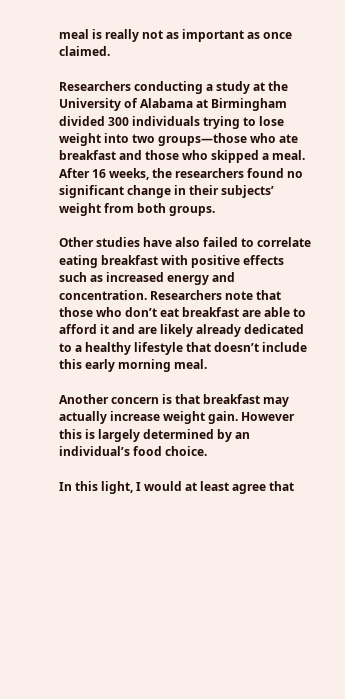meal is really not as important as once claimed.

Researchers conducting a study at the University of Alabama at Birmingham divided 300 individuals trying to lose weight into two groups—those who ate breakfast and those who skipped a meal. After 16 weeks, the researchers found no significant change in their subjects’ weight from both groups.

Other studies have also failed to correlate eating breakfast with positive effects such as increased energy and concentration. Researchers note that those who don’t eat breakfast are able to afford it and are likely already dedicated to a healthy lifestyle that doesn’t include this early morning meal.

Another concern is that breakfast may actually increase weight gain. However this is largely determined by an individual’s food choice.

In this light, I would at least agree that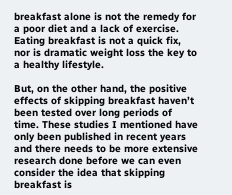breakfast alone is not the remedy for a poor diet and a lack of exercise. Eating breakfast is not a quick fix, nor is dramatic weight loss the key to a healthy lifestyle.

But, on the other hand, the positive effects of skipping breakfast haven’t been tested over long periods of time. These studies I mentioned have only been published in recent years and there needs to be more extensive research done before we can even consider the idea that skipping breakfast is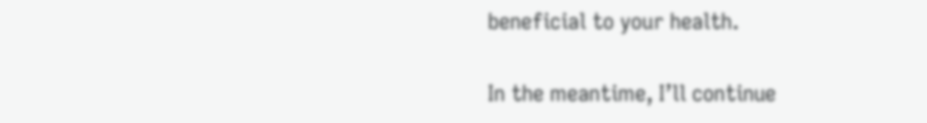beneficial to your health.

In the meantime, I’ll continue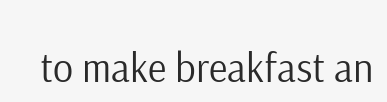to make breakfast an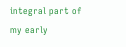integral part of my early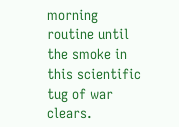morning routine until the smoke in this scientific tug of war clears.